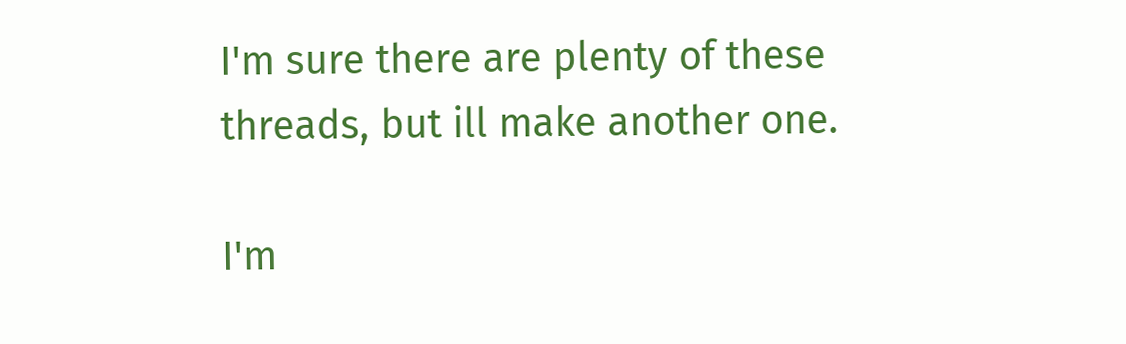I'm sure there are plenty of these threads, but ill make another one.

I'm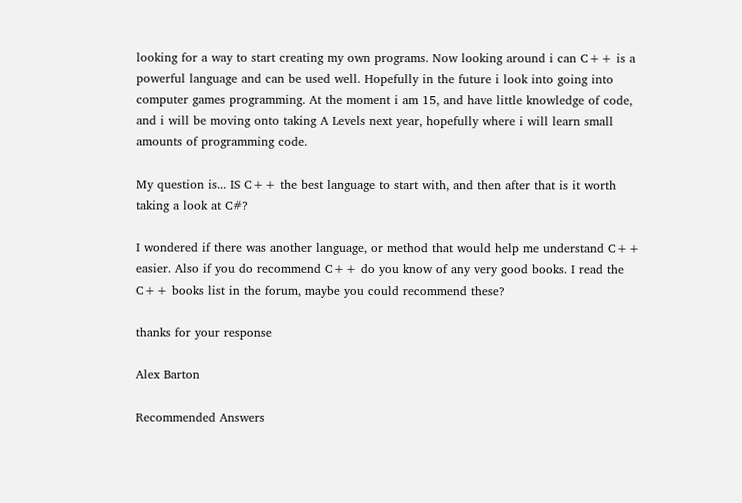looking for a way to start creating my own programs. Now looking around i can C++ is a powerful language and can be used well. Hopefully in the future i look into going into computer games programming. At the moment i am 15, and have little knowledge of code, and i will be moving onto taking A Levels next year, hopefully where i will learn small amounts of programming code.

My question is... IS C++ the best language to start with, and then after that is it worth taking a look at C#?

I wondered if there was another language, or method that would help me understand C++ easier. Also if you do recommend C++ do you know of any very good books. I read the C++ books list in the forum, maybe you could recommend these?

thanks for your response

Alex Barton

Recommended Answers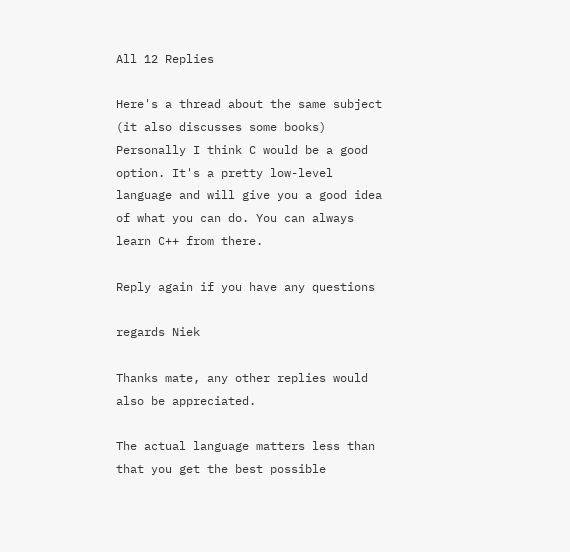All 12 Replies

Here's a thread about the same subject (it also discusses some books)
Personally I think C would be a good option. It's a pretty low-level language and will give you a good idea of what you can do. You can always learn C++ from there.

Reply again if you have any questions

regards Niek

Thanks mate, any other replies would also be appreciated.

The actual language matters less than that you get the best possible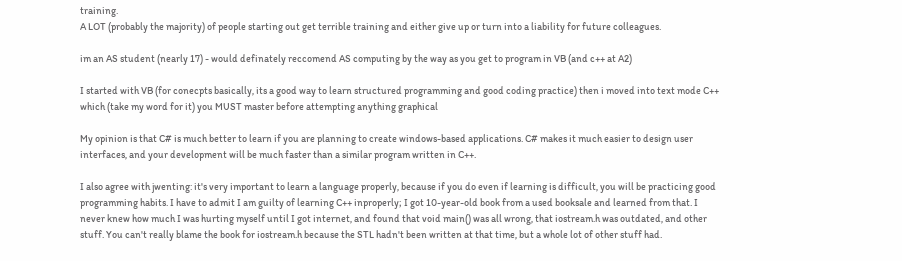training.
A LOT (probably the majority) of people starting out get terrible training and either give up or turn into a liability for future colleagues.

im an AS student (nearly 17) - would definately reccomend AS computing by the way as you get to program in VB (and c++ at A2)

I started with VB (for conecpts basically, its a good way to learn structured programming and good coding practice) then i moved into text mode C++ which (take my word for it) you MUST master before attempting anything graphical

My opinion is that C# is much better to learn if you are planning to create windows-based applications. C# makes it much easier to design user interfaces, and your development will be much faster than a similar program written in C++.

I also agree with jwenting: it's very important to learn a language properly, because if you do even if learning is difficult, you will be practicing good programming habits. I have to admit I am guilty of learning C++ inproperly; I got 10-year-old book from a used booksale and learned from that. I never knew how much I was hurting myself until I got internet, and found that void main() was all wrong, that iostream.h was outdated, and other stuff. You can't really blame the book for iostream.h because the STL hadn't been written at that time, but a whole lot of other stuff had.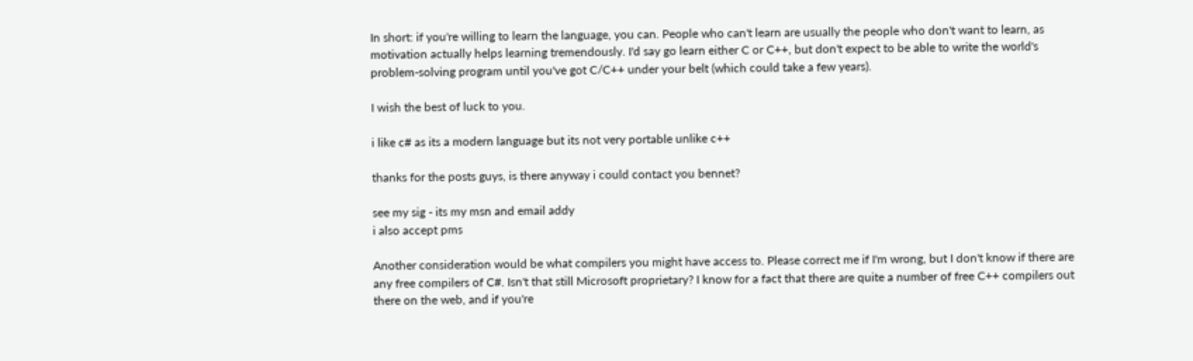In short: if you're willing to learn the language, you can. People who can't learn are usually the people who don't want to learn, as motivation actually helps learning tremendously. I'd say go learn either C or C++, but don't expect to be able to write the world's problem-solving program until you've got C/C++ under your belt (which could take a few years).

I wish the best of luck to you.

i like c# as its a modern language but its not very portable unlike c++

thanks for the posts guys, is there anyway i could contact you bennet?

see my sig - its my msn and email addy
i also accept pms

Another consideration would be what compilers you might have access to. Please correct me if I'm wrong, but I don't know if there are any free compilers of C#. Isn't that still Microsoft proprietary? I know for a fact that there are quite a number of free C++ compilers out there on the web, and if you're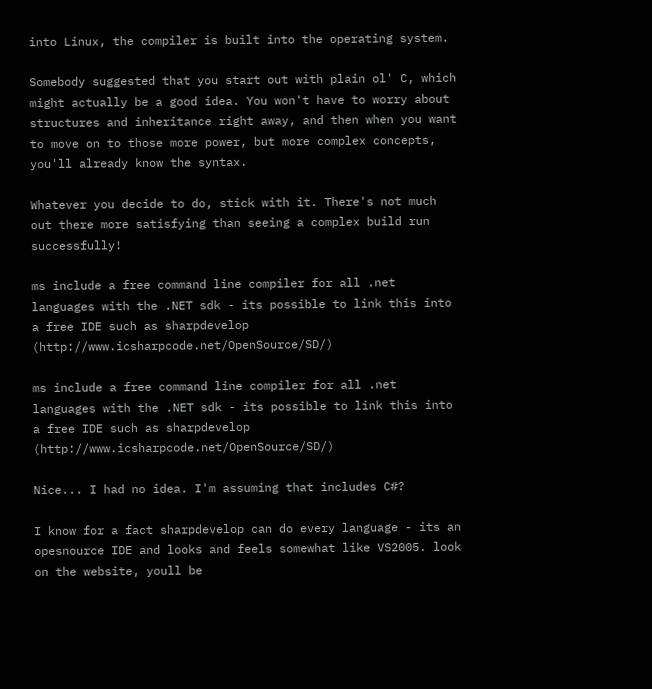into Linux, the compiler is built into the operating system.

Somebody suggested that you start out with plain ol' C, which might actually be a good idea. You won't have to worry about structures and inheritance right away, and then when you want to move on to those more power, but more complex concepts, you'll already know the syntax.

Whatever you decide to do, stick with it. There's not much out there more satisfying than seeing a complex build run successfully!

ms include a free command line compiler for all .net languages with the .NET sdk - its possible to link this into a free IDE such as sharpdevelop (http://www.icsharpcode.net/OpenSource/SD/)

ms include a free command line compiler for all .net languages with the .NET sdk - its possible to link this into a free IDE such as sharpdevelop (http://www.icsharpcode.net/OpenSource/SD/)

Nice... I had no idea. I'm assuming that includes C#?

I know for a fact sharpdevelop can do every language - its an opesnource IDE and looks and feels somewhat like VS2005. look on the website, youll be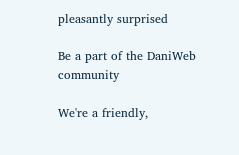pleasantly surprised

Be a part of the DaniWeb community

We're a friendly,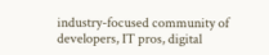industry-focused community of developers, IT pros, digital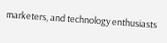marketers, and technology enthusiasts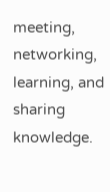meeting, networking, learning, and sharing knowledge.